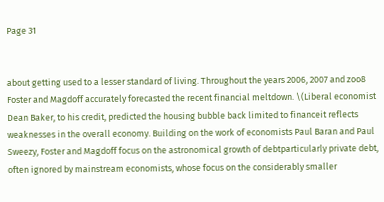Page 31


about getting used to a lesser standard of living. Throughout the years 2006, 2007 and zoo8 Foster and Magdoff accurately forecasted the recent financial meltdown. \(Liberal economist Dean Baker, to his credit, predicted the housing bubble back limited to financeit reflects weaknesses in the overall economy. Building on the work of economists Paul Baran and Paul Sweezy, Foster and Magdoff focus on the astronomical growth of debtparticularly private debt, often ignored by mainstream economists, whose focus on the considerably smaller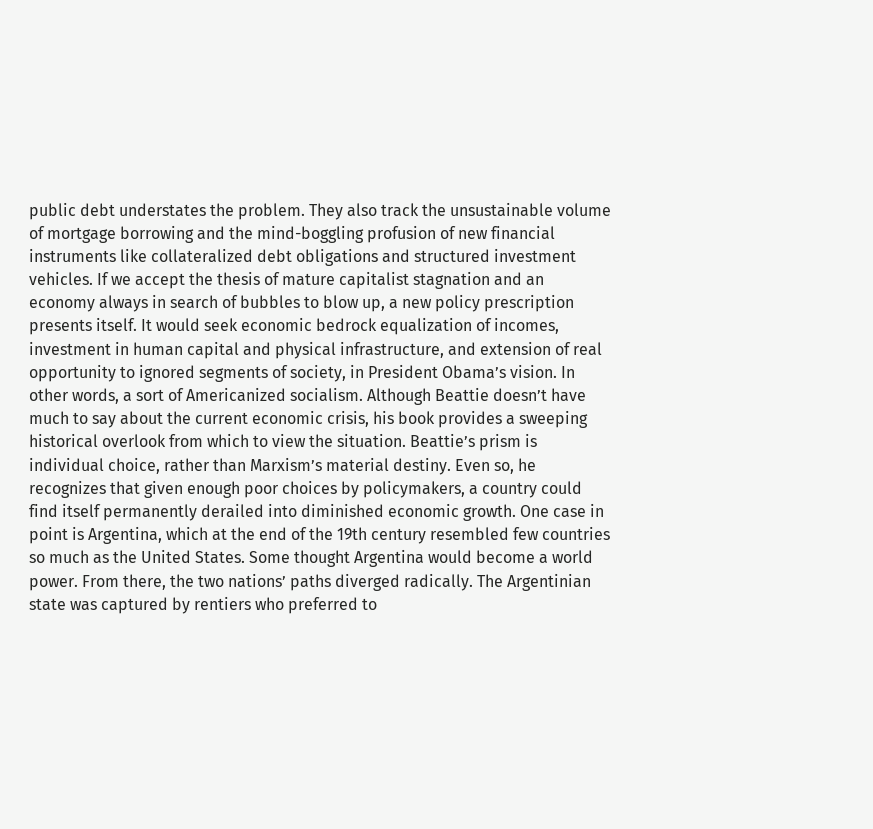public debt understates the problem. They also track the unsustainable volume of mortgage borrowing and the mind-boggling profusion of new financial instruments like collateralized debt obligations and structured investment vehicles. If we accept the thesis of mature capitalist stagnation and an economy always in search of bubbles to blow up, a new policy prescription presents itself. It would seek economic bedrock equalization of incomes, investment in human capital and physical infrastructure, and extension of real opportunity to ignored segments of society, in President Obama’s vision. In other words, a sort of Americanized socialism. Although Beattie doesn’t have much to say about the current economic crisis, his book provides a sweeping historical overlook from which to view the situation. Beattie’s prism is individual choice, rather than Marxism’s material destiny. Even so, he recognizes that given enough poor choices by policymakers, a country could find itself permanently derailed into diminished economic growth. One case in point is Argentina, which at the end of the 19th century resembled few countries so much as the United States. Some thought Argentina would become a world power. From there, the two nations’ paths diverged radically. The Argentinian state was captured by rentiers who preferred to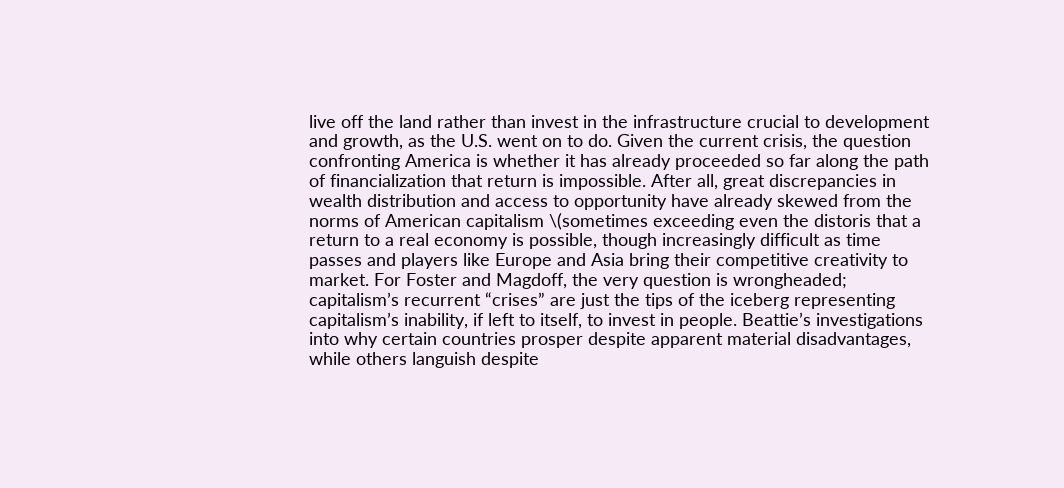live off the land rather than invest in the infrastructure crucial to development and growth, as the U.S. went on to do. Given the current crisis, the question confronting America is whether it has already proceeded so far along the path of financialization that return is impossible. After all, great discrepancies in wealth distribution and access to opportunity have already skewed from the norms of American capitalism \(sometimes exceeding even the distoris that a return to a real economy is possible, though increasingly difficult as time passes and players like Europe and Asia bring their competitive creativity to market. For Foster and Magdoff, the very question is wrongheaded; capitalism’s recurrent “crises” are just the tips of the iceberg representing capitalism’s inability, if left to itself, to invest in people. Beattie’s investigations into why certain countries prosper despite apparent material disadvantages, while others languish despite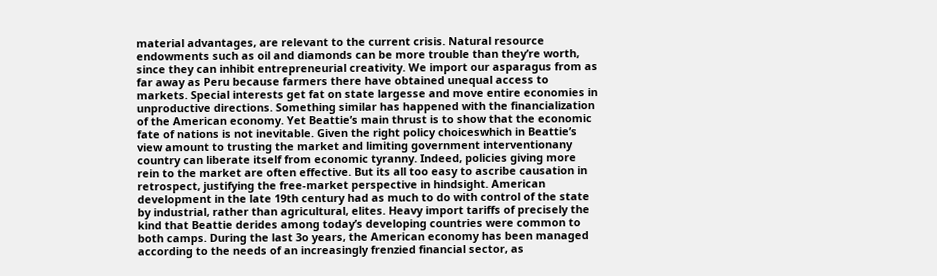material advantages, are relevant to the current crisis. Natural resource endowments such as oil and diamonds can be more trouble than they’re worth, since they can inhibit entrepreneurial creativity. We import our asparagus from as far away as Peru because farmers there have obtained unequal access to markets. Special interests get fat on state largesse and move entire economies in unproductive directions. Something similar has happened with the financialization of the American economy. Yet Beattie’s main thrust is to show that the economic fate of nations is not inevitable. Given the right policy choiceswhich in Beattie’s view amount to trusting the market and limiting government interventionany country can liberate itself from economic tyranny. Indeed, policies giving more rein to the market are often effective. But its all too easy to ascribe causation in retrospect, justifying the free-market perspective in hindsight. American development in the late 19th century had as much to do with control of the state by industrial, rather than agricultural, elites. Heavy import tariffs of precisely the kind that Beattie derides among today’s developing countries were common to both camps. During the last 3o years, the American economy has been managed according to the needs of an increasingly frenzied financial sector, as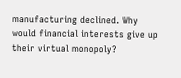manufacturing declined. Why would financial interests give up their virtual monopoly?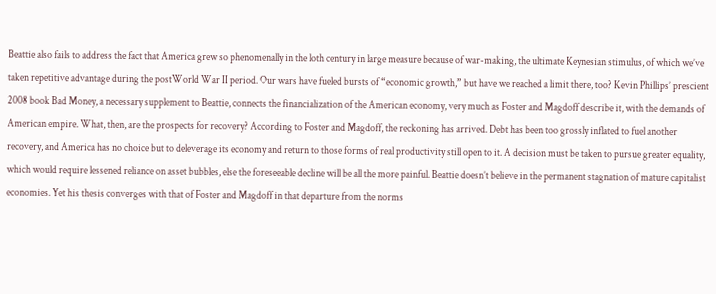Beattie also fails to address the fact that America grew so phenomenally in the loth century in large measure because of war-making, the ultimate Keynesian stimulus, of which we’ve taken repetitive advantage during the postWorld War II period. Our wars have fueled bursts of “economic growth,” but have we reached a limit there, too? Kevin Phillips’ prescient 2008 book Bad Money, a necessary supplement to Beattie, connects the financialization of the American economy, very much as Foster and Magdoff describe it, with the demands of American empire. What, then, are the prospects for recovery? According to Foster and Magdoff, the reckoning has arrived. Debt has been too grossly inflated to fuel another recovery, and America has no choice but to deleverage its economy and return to those forms of real productivity still open to it. A decision must be taken to pursue greater equality, which would require lessened reliance on asset bubbles, else the foreseeable decline will be all the more painful. Beattie doesn’t believe in the permanent stagnation of mature capitalist economies. Yet his thesis converges with that of Foster and Magdoff in that departure from the norms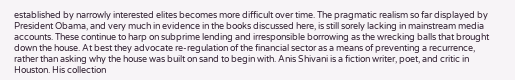established by narrowly interested elites becomes more difficult over time. The pragmatic realism so far displayed by President Obama, and very much in evidence in the books discussed here, is still sorely lacking in mainstream media accounts. These continue to harp on subprime lending and irresponsible borrowing as the wrecking balls that brought down the house. At best they advocate re-regulation of the financial sector as a means of preventing a recurrence, rather than asking why the house was built on sand to begin with. Anis Shivani is a fiction writer, poet, and critic in Houston. His collection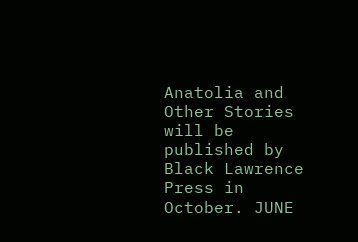Anatolia and Other Stories will be published by Black Lawrence Press in October. JUNE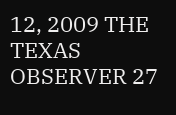12, 2009 THE TEXAS OBSERVER 27